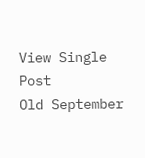View Single Post
Old September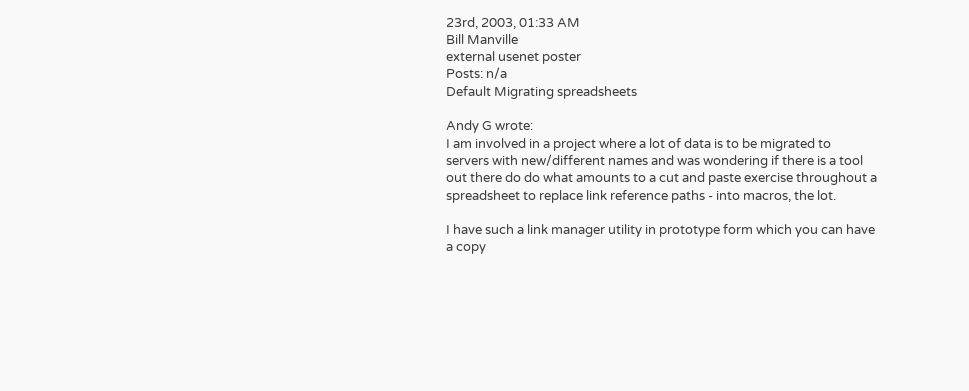23rd, 2003, 01:33 AM
Bill Manville
external usenet poster
Posts: n/a
Default Migrating spreadsheets

Andy G wrote:
I am involved in a project where a lot of data is to be migrated to
servers with new/different names and was wondering if there is a tool
out there do do what amounts to a cut and paste exercise throughout a
spreadsheet to replace link reference paths - into macros, the lot.

I have such a link manager utility in prototype form which you can have
a copy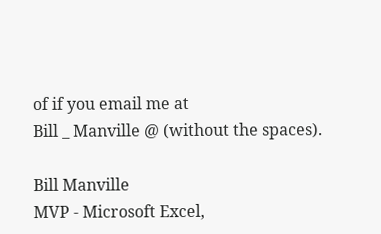of if you email me at
Bill _ Manville @ (without the spaces).

Bill Manville
MVP - Microsoft Excel,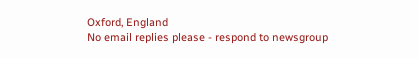Oxford, England
No email replies please - respond to newsgroup